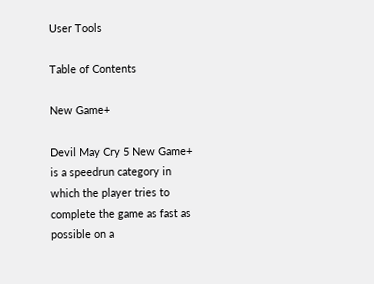User Tools

Table of Contents

New Game+

Devil May Cry 5 New Game+ is a speedrun category in which the player tries to complete the game as fast as possible on a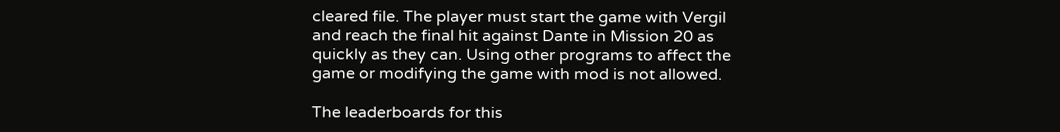cleared file. The player must start the game with Vergil and reach the final hit against Dante in Mission 20 as quickly as they can. Using other programs to affect the game or modifying the game with mod is not allowed.

The leaderboards for this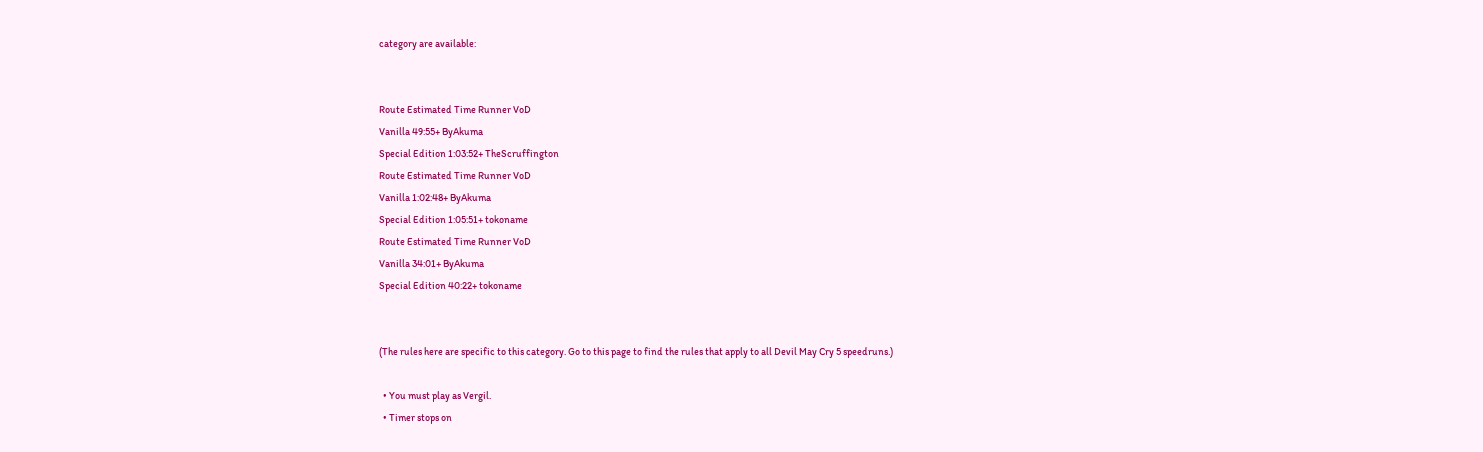category are available:


Route Estimated Time Runner VoD
Vanilla 49:55+ ByAkuma
Special Edition 1:03:52+ TheScruffington
Route Estimated Time Runner VoD
Vanilla 1:02:48+ ByAkuma
Special Edition 1:05:51+ tokoname
Route Estimated Time Runner VoD
Vanilla 34:01+ ByAkuma
Special Edition 40:22+ tokoname


(The rules here are specific to this category. Go to this page to find the rules that apply to all Devil May Cry 5 speedruns.)

  • You must play as Vergil.
  • Timer stops on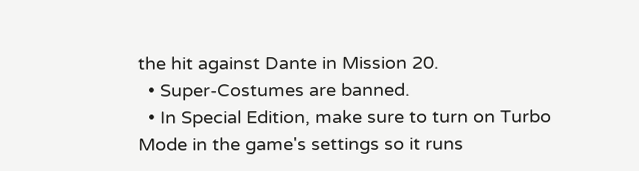the hit against Dante in Mission 20.
  • Super-Costumes are banned.
  • In Special Edition, make sure to turn on Turbo Mode in the game's settings so it runs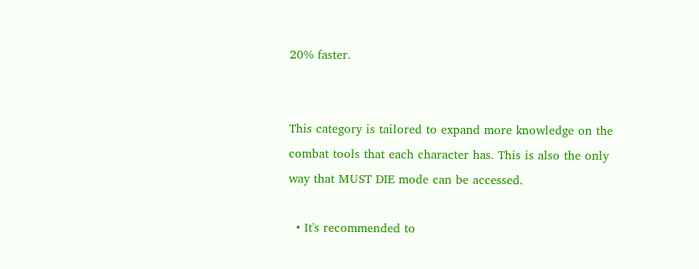20% faster.


This category is tailored to expand more knowledge on the combat tools that each character has. This is also the only way that MUST DIE mode can be accessed.

  • It's recommended to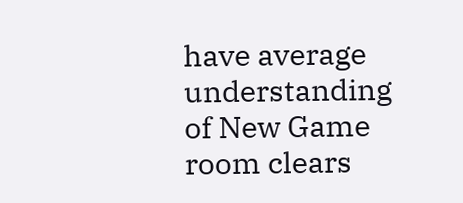have average understanding of New Game room clears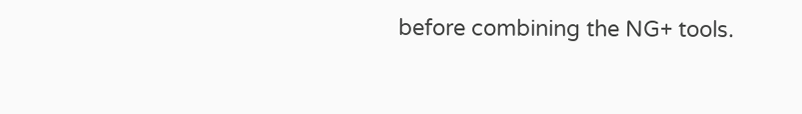before combining the NG+ tools.